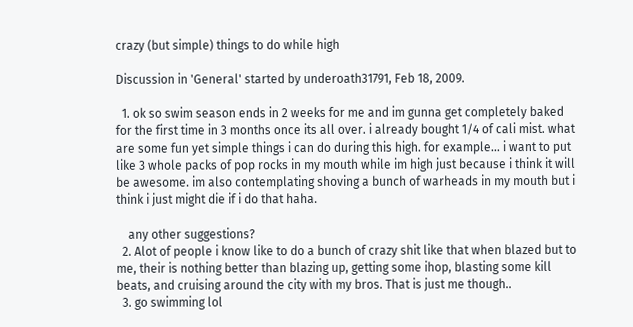crazy (but simple) things to do while high

Discussion in 'General' started by underoath31791, Feb 18, 2009.

  1. ok so swim season ends in 2 weeks for me and im gunna get completely baked for the first time in 3 months once its all over. i already bought 1/4 of cali mist. what are some fun yet simple things i can do during this high. for example... i want to put like 3 whole packs of pop rocks in my mouth while im high just because i think it will be awesome. im also contemplating shoving a bunch of warheads in my mouth but i think i just might die if i do that haha.

    any other suggestions?
  2. Alot of people i know like to do a bunch of crazy shit like that when blazed but to me, their is nothing better than blazing up, getting some ihop, blasting some kill beats, and cruising around the city with my bros. That is just me though..
  3. go swimming lol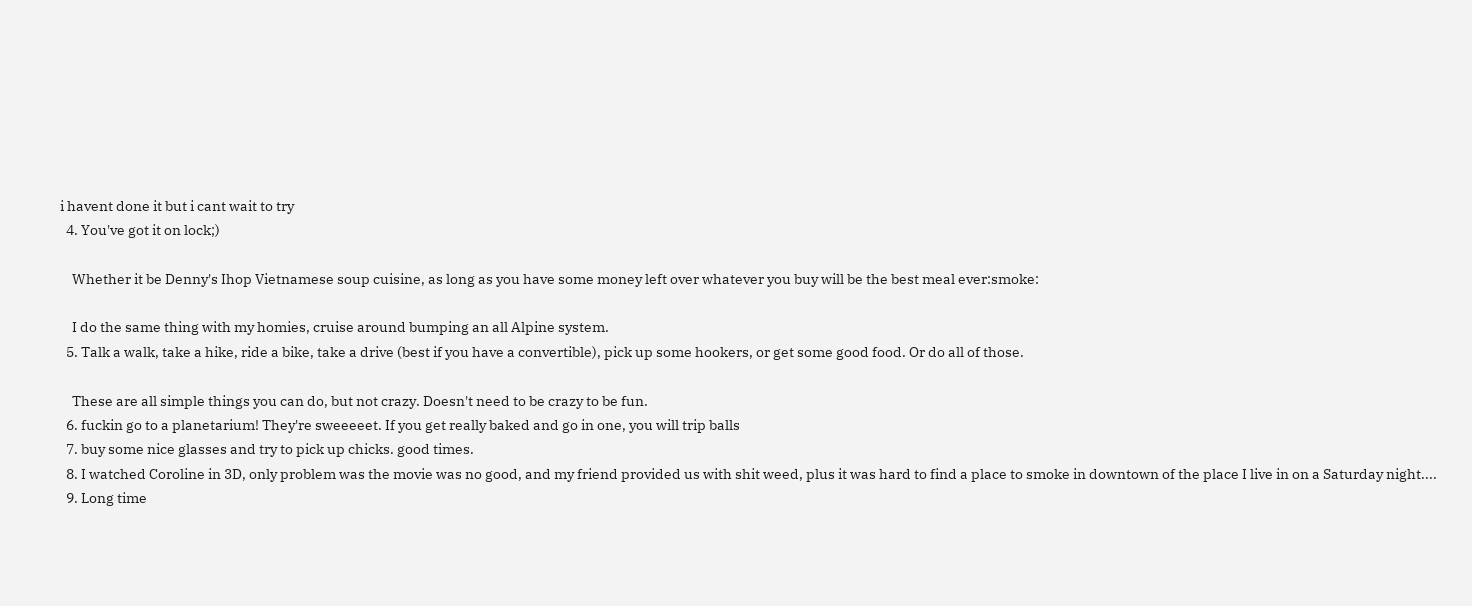i havent done it but i cant wait to try
  4. You've got it on lock;)

    Whether it be Denny's Ihop Vietnamese soup cuisine, as long as you have some money left over whatever you buy will be the best meal ever:smoke:

    I do the same thing with my homies, cruise around bumping an all Alpine system.
  5. Talk a walk, take a hike, ride a bike, take a drive (best if you have a convertible), pick up some hookers, or get some good food. Or do all of those.

    These are all simple things you can do, but not crazy. Doesn't need to be crazy to be fun.
  6. fuckin go to a planetarium! They're sweeeeet. If you get really baked and go in one, you will trip balls
  7. buy some nice glasses and try to pick up chicks. good times.
  8. I watched Coroline in 3D, only problem was the movie was no good, and my friend provided us with shit weed, plus it was hard to find a place to smoke in downtown of the place I live in on a Saturday night....
  9. Long time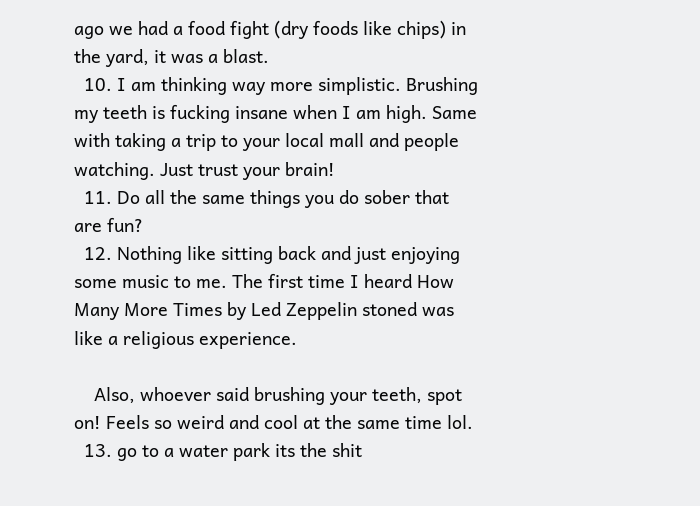ago we had a food fight (dry foods like chips) in the yard, it was a blast.
  10. I am thinking way more simplistic. Brushing my teeth is fucking insane when I am high. Same with taking a trip to your local mall and people watching. Just trust your brain!
  11. Do all the same things you do sober that are fun?
  12. Nothing like sitting back and just enjoying some music to me. The first time I heard How Many More Times by Led Zeppelin stoned was like a religious experience.

    Also, whoever said brushing your teeth, spot on! Feels so weird and cool at the same time lol.
  13. go to a water park its the shit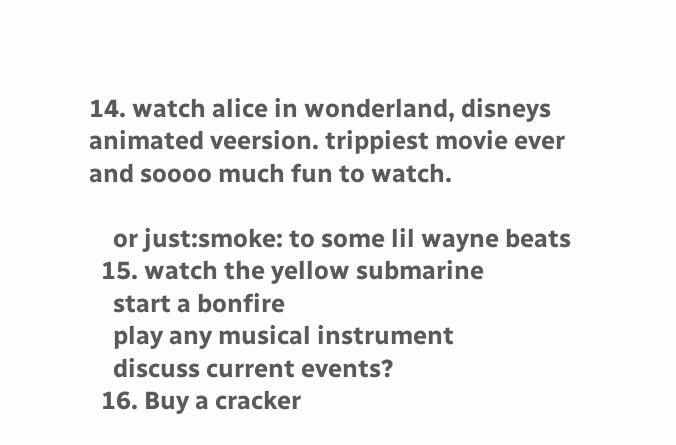14. watch alice in wonderland, disneys animated veersion. trippiest movie ever and soooo much fun to watch.

    or just:smoke: to some lil wayne beats
  15. watch the yellow submarine
    start a bonfire
    play any musical instrument
    discuss current events?
  16. Buy a cracker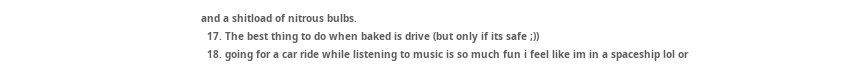and a shitload of nitrous bulbs.
  17. The best thing to do when baked is drive (but only if its safe ;))
  18. going for a car ride while listening to music is so much fun i feel like im in a spaceship lol or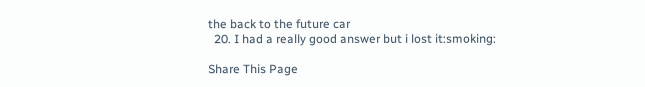the back to the future car
  20. I had a really good answer but i lost it:smoking:

Share This Page